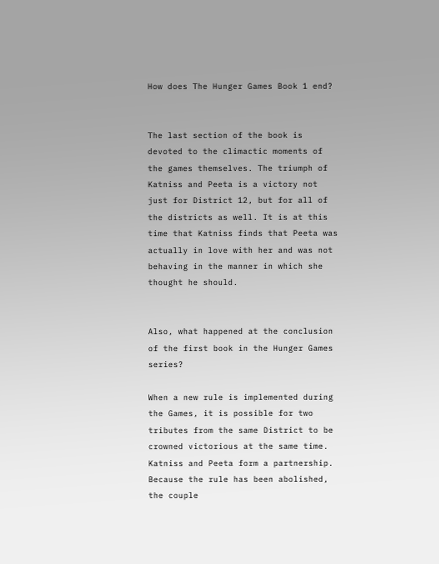How does The Hunger Games Book 1 end?


The last section of the book is devoted to the climactic moments of the games themselves. The triumph of Katniss and Peeta is a victory not just for District 12, but for all of the districts as well. It is at this time that Katniss finds that Peeta was actually in love with her and was not behaving in the manner in which she thought he should.


Also, what happened at the conclusion of the first book in the Hunger Games series?

When a new rule is implemented during the Games, it is possible for two tributes from the same District to be crowned victorious at the same time. Katniss and Peeta form a partnership. Because the rule has been abolished, the couple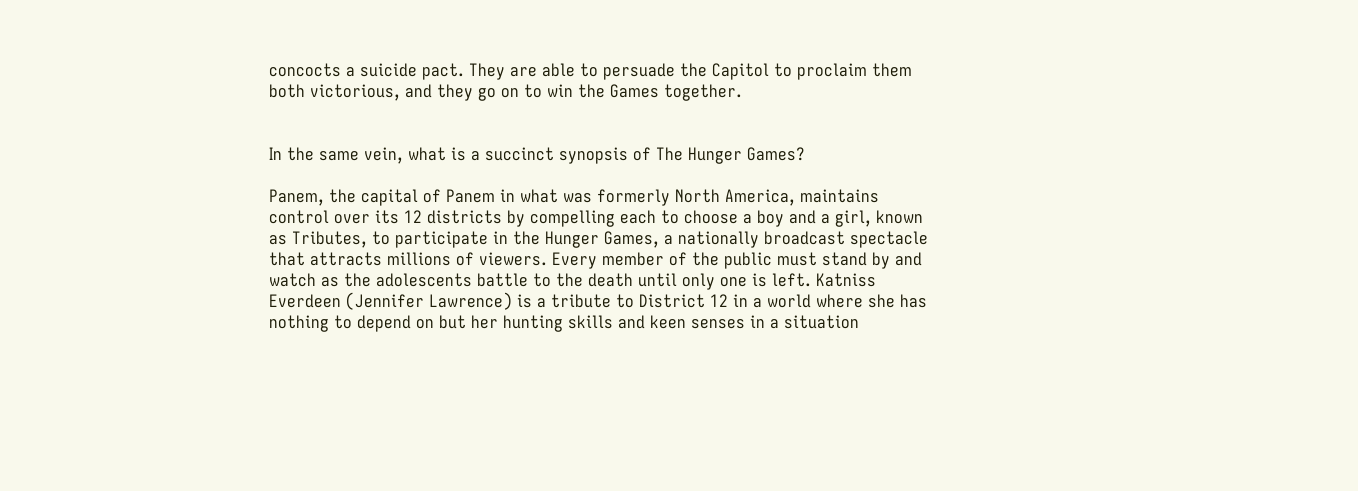concocts a suicide pact. They are able to persuade the Capitol to proclaim them both victorious, and they go on to win the Games together.


In the same vein, what is a succinct synopsis of The Hunger Games?

Panem, the capital of Panem in what was formerly North America, maintains control over its 12 districts by compelling each to choose a boy and a girl, known as Tributes, to participate in the Hunger Games, a nationally broadcast spectacle that attracts millions of viewers. Every member of the public must stand by and watch as the adolescents battle to the death until only one is left. Katniss Everdeen (Jennifer Lawrence) is a tribute to District 12 in a world where she has nothing to depend on but her hunting skills and keen senses in a situation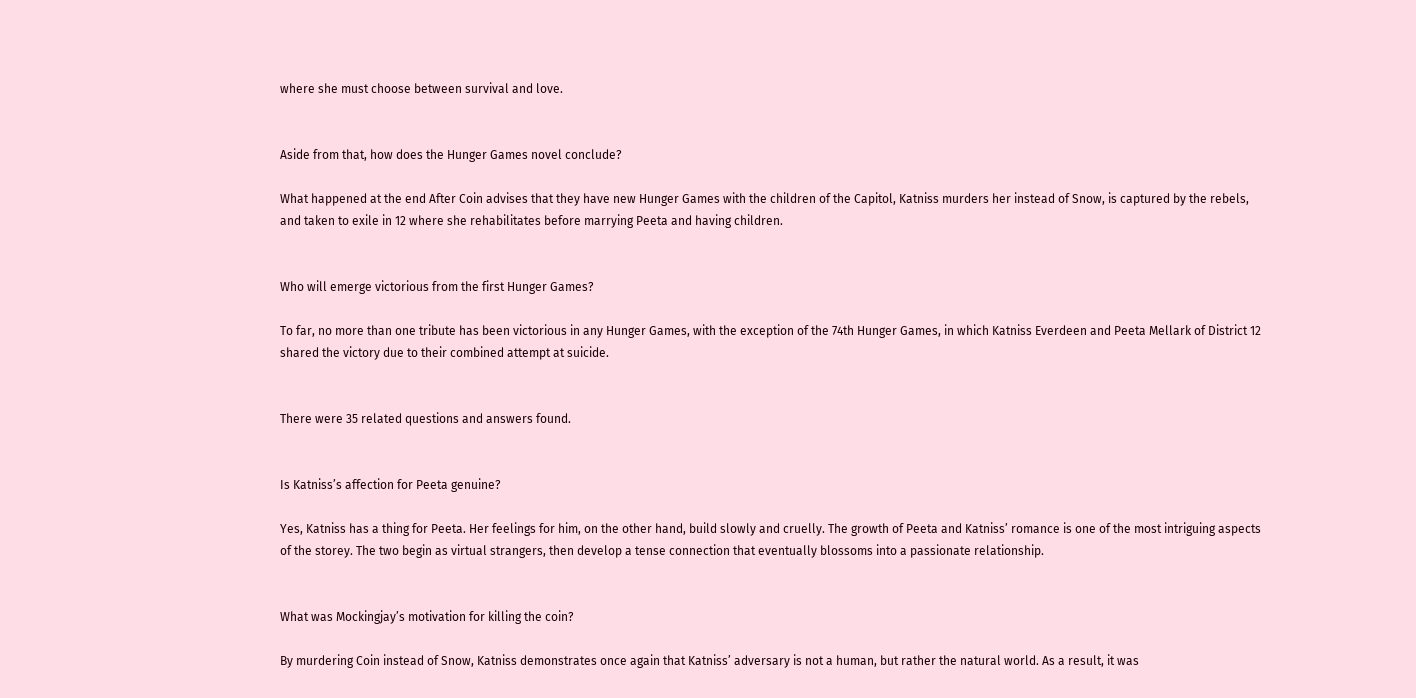where she must choose between survival and love.


Aside from that, how does the Hunger Games novel conclude?

What happened at the end After Coin advises that they have new Hunger Games with the children of the Capitol, Katniss murders her instead of Snow, is captured by the rebels, and taken to exile in 12 where she rehabilitates before marrying Peeta and having children.


Who will emerge victorious from the first Hunger Games?

To far, no more than one tribute has been victorious in any Hunger Games, with the exception of the 74th Hunger Games, in which Katniss Everdeen and Peeta Mellark of District 12 shared the victory due to their combined attempt at suicide.


There were 35 related questions and answers found.


Is Katniss’s affection for Peeta genuine?

Yes, Katniss has a thing for Peeta. Her feelings for him, on the other hand, build slowly and cruelly. The growth of Peeta and Katniss’ romance is one of the most intriguing aspects of the storey. The two begin as virtual strangers, then develop a tense connection that eventually blossoms into a passionate relationship.


What was Mockingjay’s motivation for killing the coin?

By murdering Coin instead of Snow, Katniss demonstrates once again that Katniss’ adversary is not a human, but rather the natural world. As a result, it was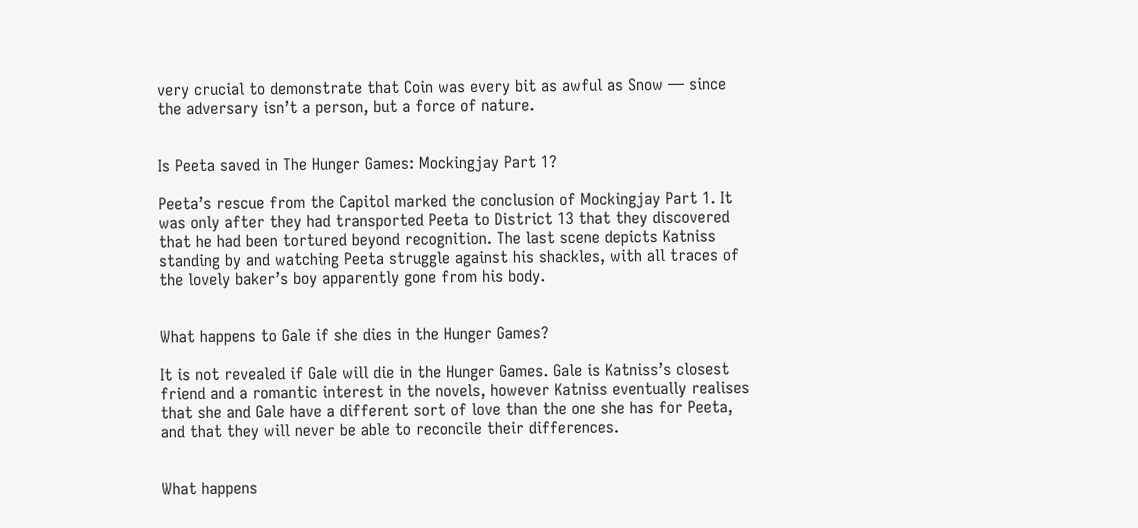very crucial to demonstrate that Coin was every bit as awful as Snow — since the adversary isn’t a person, but a force of nature.


Is Peeta saved in The Hunger Games: Mockingjay Part 1?

Peeta’s rescue from the Capitol marked the conclusion of Mockingjay Part 1. It was only after they had transported Peeta to District 13 that they discovered that he had been tortured beyond recognition. The last scene depicts Katniss standing by and watching Peeta struggle against his shackles, with all traces of the lovely baker’s boy apparently gone from his body.


What happens to Gale if she dies in the Hunger Games?

It is not revealed if Gale will die in the Hunger Games. Gale is Katniss’s closest friend and a romantic interest in the novels, however Katniss eventually realises that she and Gale have a different sort of love than the one she has for Peeta, and that they will never be able to reconcile their differences.


What happens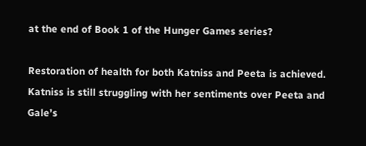at the end of Book 1 of the Hunger Games series?

Restoration of health for both Katniss and Peeta is achieved. Katniss is still struggling with her sentiments over Peeta and Gale’s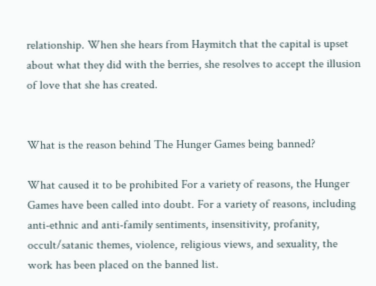relationship. When she hears from Haymitch that the capital is upset about what they did with the berries, she resolves to accept the illusion of love that she has created.


What is the reason behind The Hunger Games being banned?

What caused it to be prohibited For a variety of reasons, the Hunger Games have been called into doubt. For a variety of reasons, including anti-ethnic and anti-family sentiments, insensitivity, profanity, occult/satanic themes, violence, religious views, and sexuality, the work has been placed on the banned list.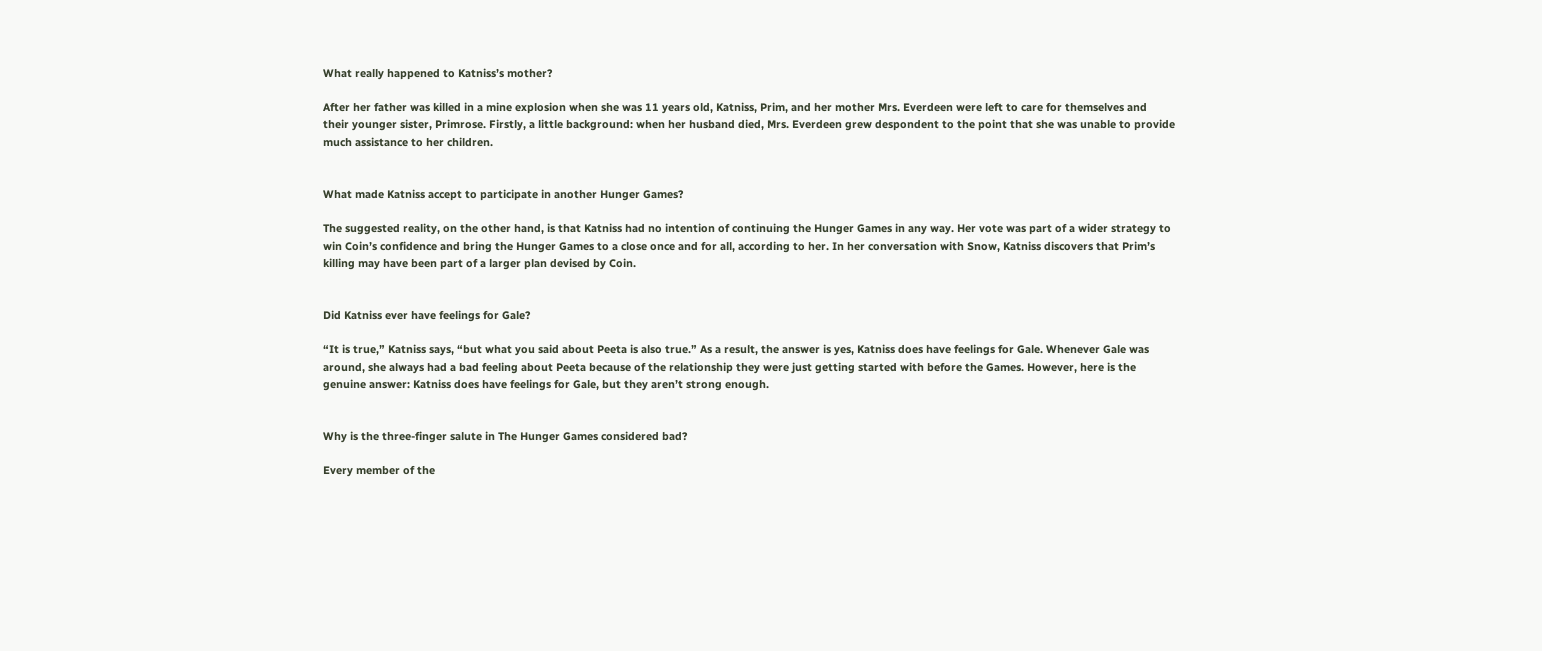What really happened to Katniss’s mother?

After her father was killed in a mine explosion when she was 11 years old, Katniss, Prim, and her mother Mrs. Everdeen were left to care for themselves and their younger sister, Primrose. Firstly, a little background: when her husband died, Mrs. Everdeen grew despondent to the point that she was unable to provide much assistance to her children.


What made Katniss accept to participate in another Hunger Games?

The suggested reality, on the other hand, is that Katniss had no intention of continuing the Hunger Games in any way. Her vote was part of a wider strategy to win Coin’s confidence and bring the Hunger Games to a close once and for all, according to her. In her conversation with Snow, Katniss discovers that Prim’s killing may have been part of a larger plan devised by Coin.


Did Katniss ever have feelings for Gale?

“It is true,” Katniss says, “but what you said about Peeta is also true.” As a result, the answer is yes, Katniss does have feelings for Gale. Whenever Gale was around, she always had a bad feeling about Peeta because of the relationship they were just getting started with before the Games. However, here is the genuine answer: Katniss does have feelings for Gale, but they aren’t strong enough.


Why is the three-finger salute in The Hunger Games considered bad?

Every member of the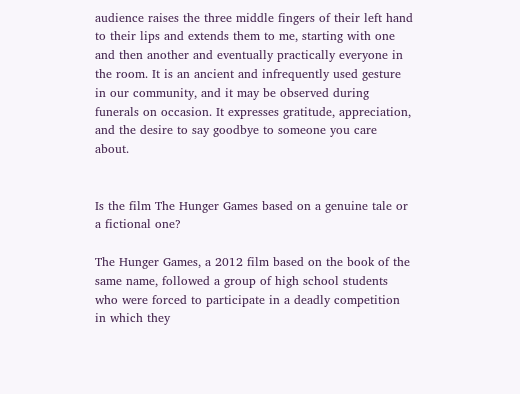audience raises the three middle fingers of their left hand to their lips and extends them to me, starting with one and then another and eventually practically everyone in the room. It is an ancient and infrequently used gesture in our community, and it may be observed during funerals on occasion. It expresses gratitude, appreciation, and the desire to say goodbye to someone you care about.


Is the film The Hunger Games based on a genuine tale or a fictional one?

The Hunger Games, a 2012 film based on the book of the same name, followed a group of high school students who were forced to participate in a deadly competition in which they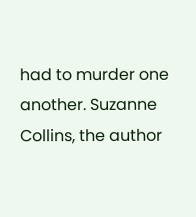had to murder one another. Suzanne Collins, the author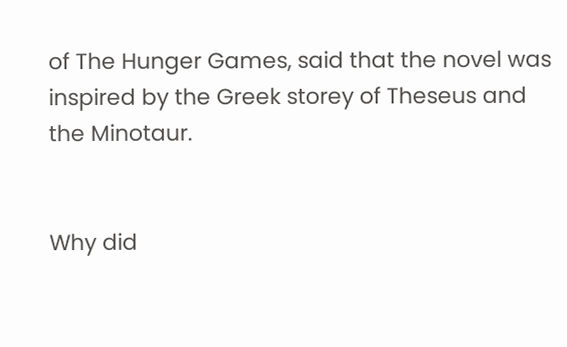of The Hunger Games, said that the novel was inspired by the Greek storey of Theseus and the Minotaur.


Why did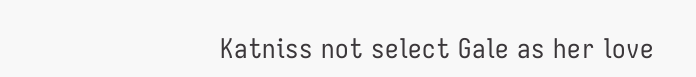Katniss not select Gale as her love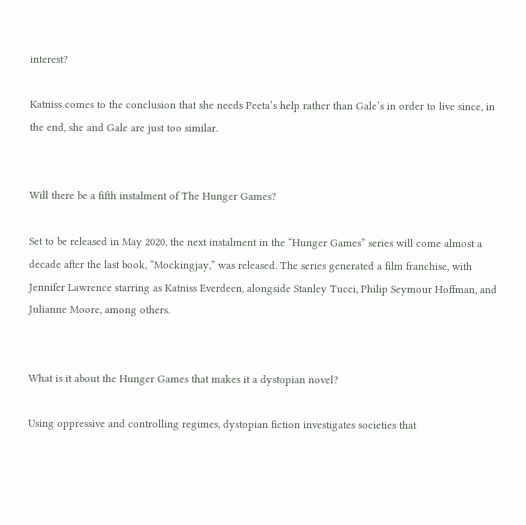interest?

Katniss comes to the conclusion that she needs Peeta’s help rather than Gale’s in order to live since, in the end, she and Gale are just too similar.


Will there be a fifth instalment of The Hunger Games?

Set to be released in May 2020, the next instalment in the “Hunger Games” series will come almost a decade after the last book, “Mockingjay,” was released. The series generated a film franchise, with Jennifer Lawrence starring as Katniss Everdeen, alongside Stanley Tucci, Philip Seymour Hoffman, and Julianne Moore, among others.


What is it about the Hunger Games that makes it a dystopian novel?

Using oppressive and controlling regimes, dystopian fiction investigates societies that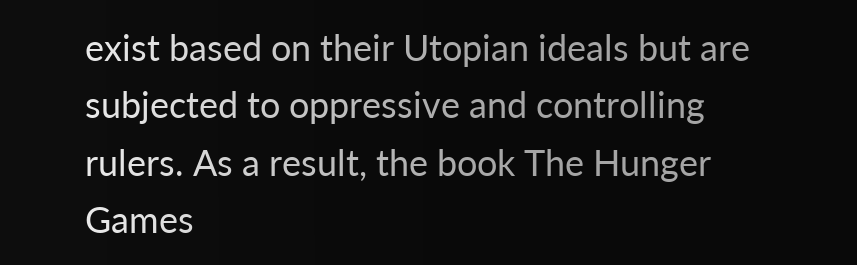exist based on their Utopian ideals but are subjected to oppressive and controlling rulers. As a result, the book The Hunger Games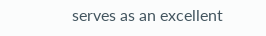serves as an excellent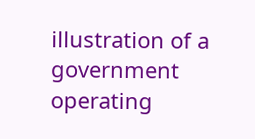illustration of a government operating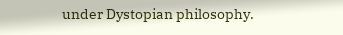under Dystopian philosophy.